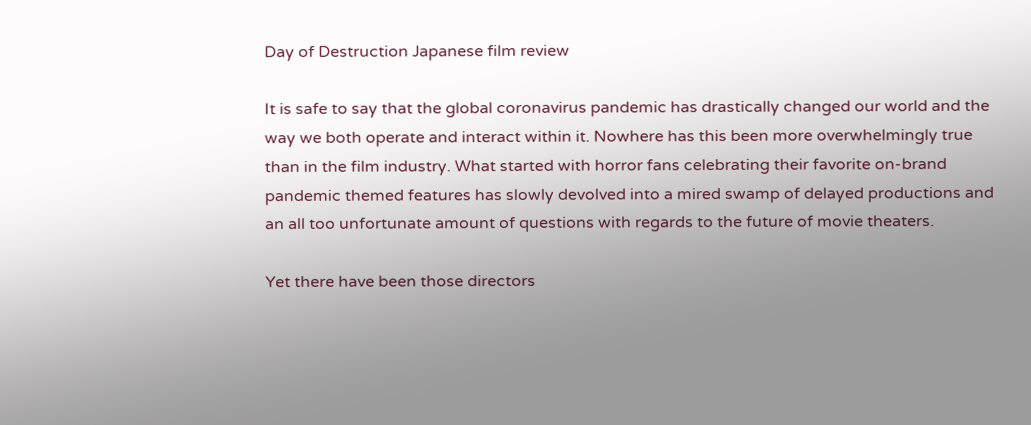Day of Destruction Japanese film review

It is safe to say that the global coronavirus pandemic has drastically changed our world and the way we both operate and interact within it. Nowhere has this been more overwhelmingly true than in the film industry. What started with horror fans celebrating their favorite on-brand pandemic themed features has slowly devolved into a mired swamp of delayed productions and an all too unfortunate amount of questions with regards to the future of movie theaters.

Yet there have been those directors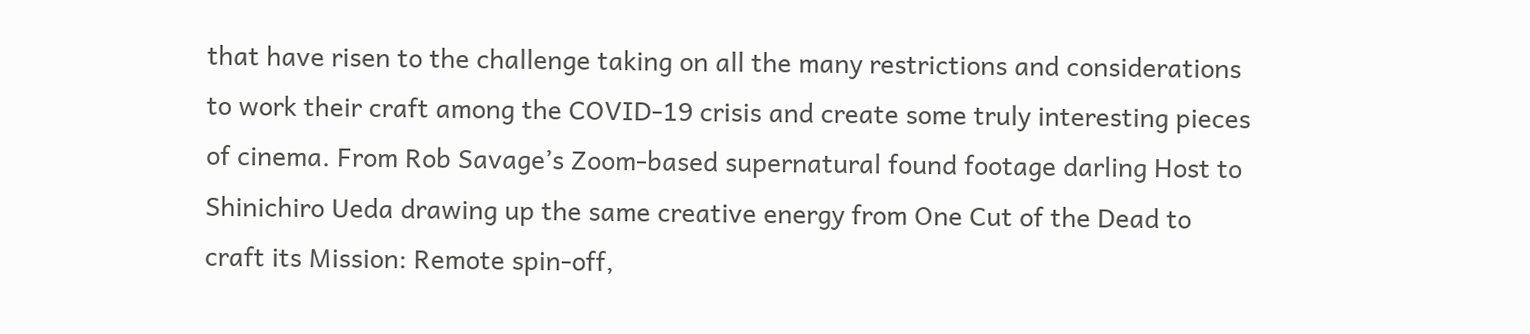that have risen to the challenge taking on all the many restrictions and considerations to work their craft among the COVID-19 crisis and create some truly interesting pieces of cinema. From Rob Savage’s Zoom-based supernatural found footage darling Host to Shinichiro Ueda drawing up the same creative energy from One Cut of the Dead to craft its Mission: Remote spin-off,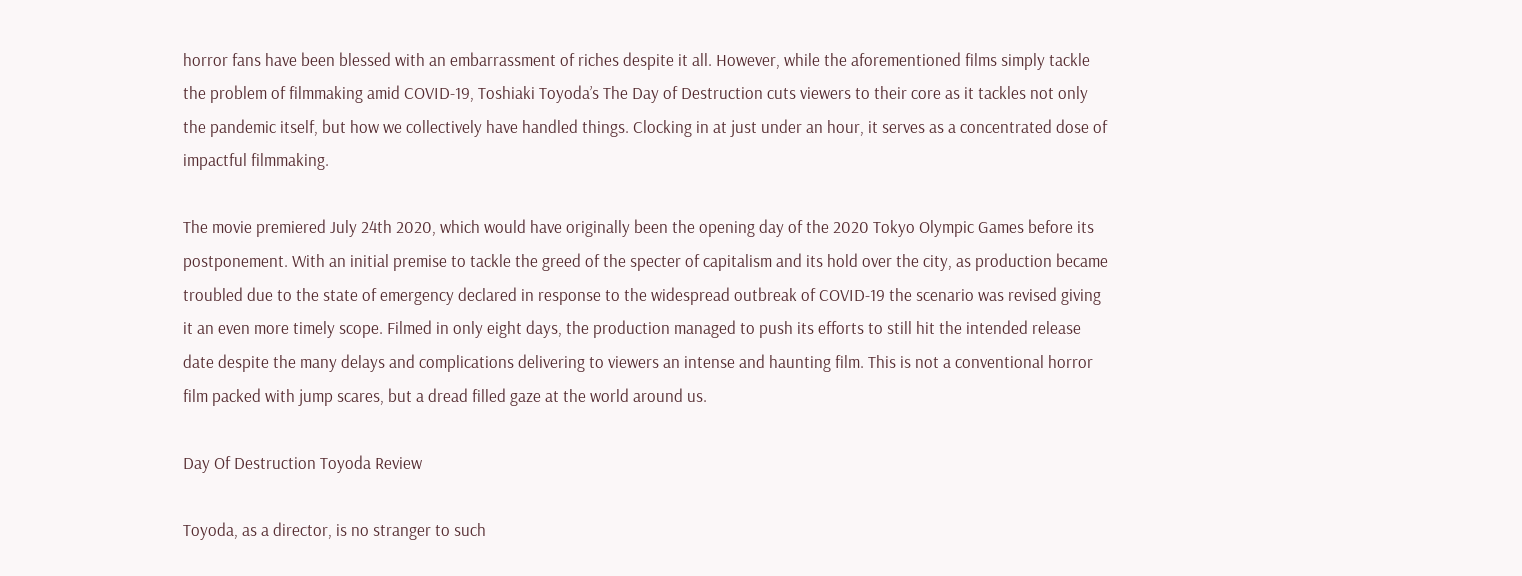horror fans have been blessed with an embarrassment of riches despite it all. However, while the aforementioned films simply tackle the problem of filmmaking amid COVID-19, Toshiaki Toyoda’s The Day of Destruction cuts viewers to their core as it tackles not only the pandemic itself, but how we collectively have handled things. Clocking in at just under an hour, it serves as a concentrated dose of impactful filmmaking.

The movie premiered July 24th 2020, which would have originally been the opening day of the 2020 Tokyo Olympic Games before its postponement. With an initial premise to tackle the greed of the specter of capitalism and its hold over the city, as production became troubled due to the state of emergency declared in response to the widespread outbreak of COVID-19 the scenario was revised giving it an even more timely scope. Filmed in only eight days, the production managed to push its efforts to still hit the intended release date despite the many delays and complications delivering to viewers an intense and haunting film. This is not a conventional horror film packed with jump scares, but a dread filled gaze at the world around us.

Day Of Destruction Toyoda Review

Toyoda, as a director, is no stranger to such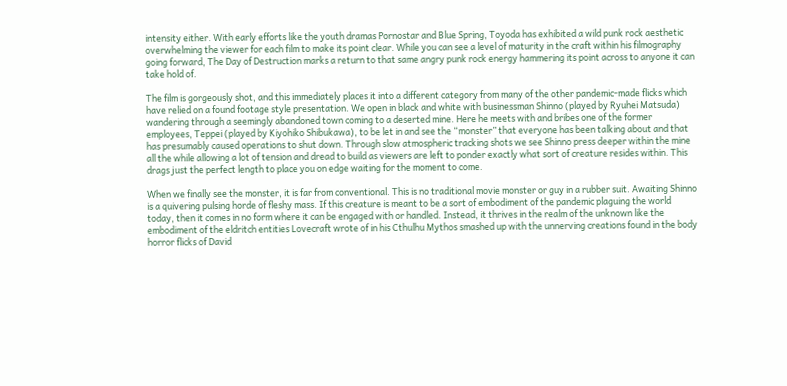intensity either. With early efforts like the youth dramas Pornostar and Blue Spring, Toyoda has exhibited a wild punk rock aesthetic overwhelming the viewer for each film to make its point clear. While you can see a level of maturity in the craft within his filmography going forward, The Day of Destruction marks a return to that same angry punk rock energy hammering its point across to anyone it can take hold of.

The film is gorgeously shot, and this immediately places it into a different category from many of the other pandemic-made flicks which have relied on a found footage style presentation. We open in black and white with businessman Shinno (played by Ryuhei Matsuda) wandering through a seemingly abandoned town coming to a deserted mine. Here he meets with and bribes one of the former employees, Teppei (played by Kiyohiko Shibukawa), to be let in and see the “monster” that everyone has been talking about and that has presumably caused operations to shut down. Through slow atmospheric tracking shots we see Shinno press deeper within the mine all the while allowing a lot of tension and dread to build as viewers are left to ponder exactly what sort of creature resides within. This drags just the perfect length to place you on edge waiting for the moment to come.

When we finally see the monster, it is far from conventional. This is no traditional movie monster or guy in a rubber suit. Awaiting Shinno is a quivering pulsing horde of fleshy mass. If this creature is meant to be a sort of embodiment of the pandemic plaguing the world today, then it comes in no form where it can be engaged with or handled. Instead, it thrives in the realm of the unknown like the embodiment of the eldritch entities Lovecraft wrote of in his Cthulhu Mythos smashed up with the unnerving creations found in the body horror flicks of David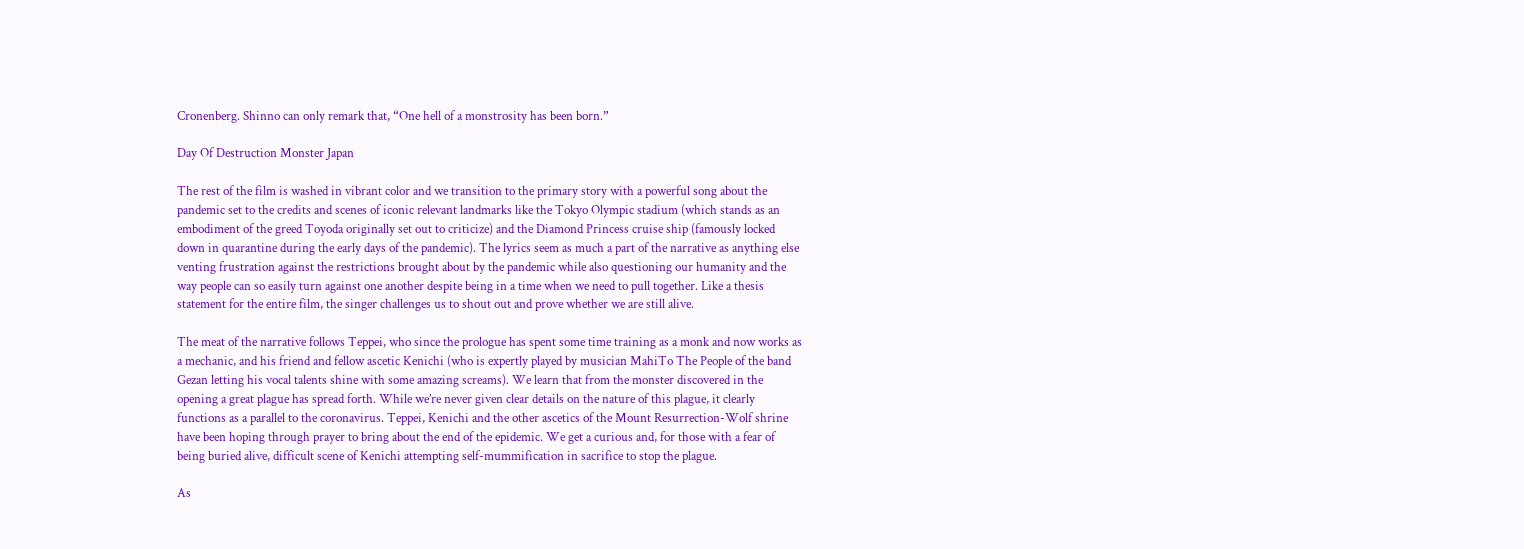Cronenberg. Shinno can only remark that, “One hell of a monstrosity has been born.”

Day Of Destruction Monster Japan

The rest of the film is washed in vibrant color and we transition to the primary story with a powerful song about the pandemic set to the credits and scenes of iconic relevant landmarks like the Tokyo Olympic stadium (which stands as an embodiment of the greed Toyoda originally set out to criticize) and the Diamond Princess cruise ship (famously locked down in quarantine during the early days of the pandemic). The lyrics seem as much a part of the narrative as anything else venting frustration against the restrictions brought about by the pandemic while also questioning our humanity and the way people can so easily turn against one another despite being in a time when we need to pull together. Like a thesis statement for the entire film, the singer challenges us to shout out and prove whether we are still alive.

The meat of the narrative follows Teppei, who since the prologue has spent some time training as a monk and now works as a mechanic, and his friend and fellow ascetic Kenichi (who is expertly played by musician MahiTo The People of the band Gezan letting his vocal talents shine with some amazing screams). We learn that from the monster discovered in the opening a great plague has spread forth. While we’re never given clear details on the nature of this plague, it clearly functions as a parallel to the coronavirus. Teppei, Kenichi and the other ascetics of the Mount Resurrection-Wolf shrine have been hoping through prayer to bring about the end of the epidemic. We get a curious and, for those with a fear of being buried alive, difficult scene of Kenichi attempting self-mummification in sacrifice to stop the plague.

As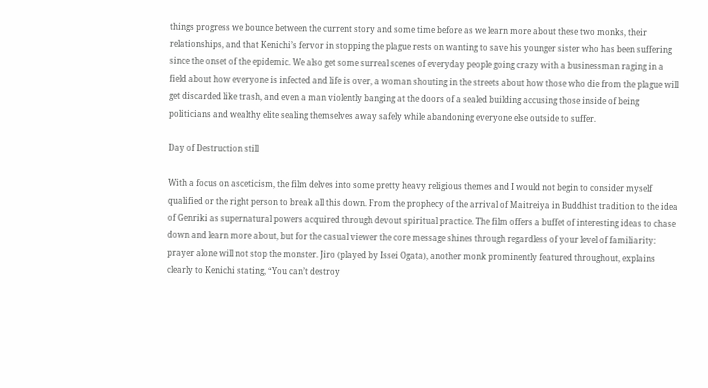things progress we bounce between the current story and some time before as we learn more about these two monks, their relationships, and that Kenichi’s fervor in stopping the plague rests on wanting to save his younger sister who has been suffering since the onset of the epidemic. We also get some surreal scenes of everyday people going crazy with a businessman raging in a field about how everyone is infected and life is over, a woman shouting in the streets about how those who die from the plague will get discarded like trash, and even a man violently banging at the doors of a sealed building accusing those inside of being politicians and wealthy elite sealing themselves away safely while abandoning everyone else outside to suffer.

Day of Destruction still

With a focus on asceticism, the film delves into some pretty heavy religious themes and I would not begin to consider myself qualified or the right person to break all this down. From the prophecy of the arrival of Maitreiya in Buddhist tradition to the idea of Genriki as supernatural powers acquired through devout spiritual practice. The film offers a buffet of interesting ideas to chase down and learn more about, but for the casual viewer the core message shines through regardless of your level of familiarity: prayer alone will not stop the monster. Jiro (played by Issei Ogata), another monk prominently featured throughout, explains clearly to Kenichi stating, “You can’t destroy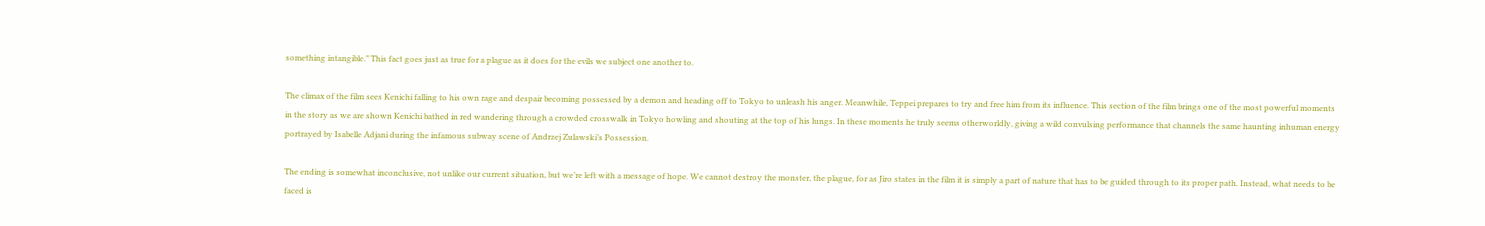something intangible.” This fact goes just as true for a plague as it does for the evils we subject one another to.

The climax of the film sees Kenichi falling to his own rage and despair becoming possessed by a demon and heading off to Tokyo to unleash his anger. Meanwhile, Teppei prepares to try and free him from its influence. This section of the film brings one of the most powerful moments in the story as we are shown Kenichi bathed in red wandering through a crowded crosswalk in Tokyo howling and shouting at the top of his lungs. In these moments he truly seems otherworldly, giving a wild convulsing performance that channels the same haunting inhuman energy portrayed by Isabelle Adjani during the infamous subway scene of Andrzej Zulawski’s Possession.

The ending is somewhat inconclusive, not unlike our current situation, but we’re left with a message of hope. We cannot destroy the monster, the plague, for as Jiro states in the film it is simply a part of nature that has to be guided through to its proper path. Instead, what needs to be faced is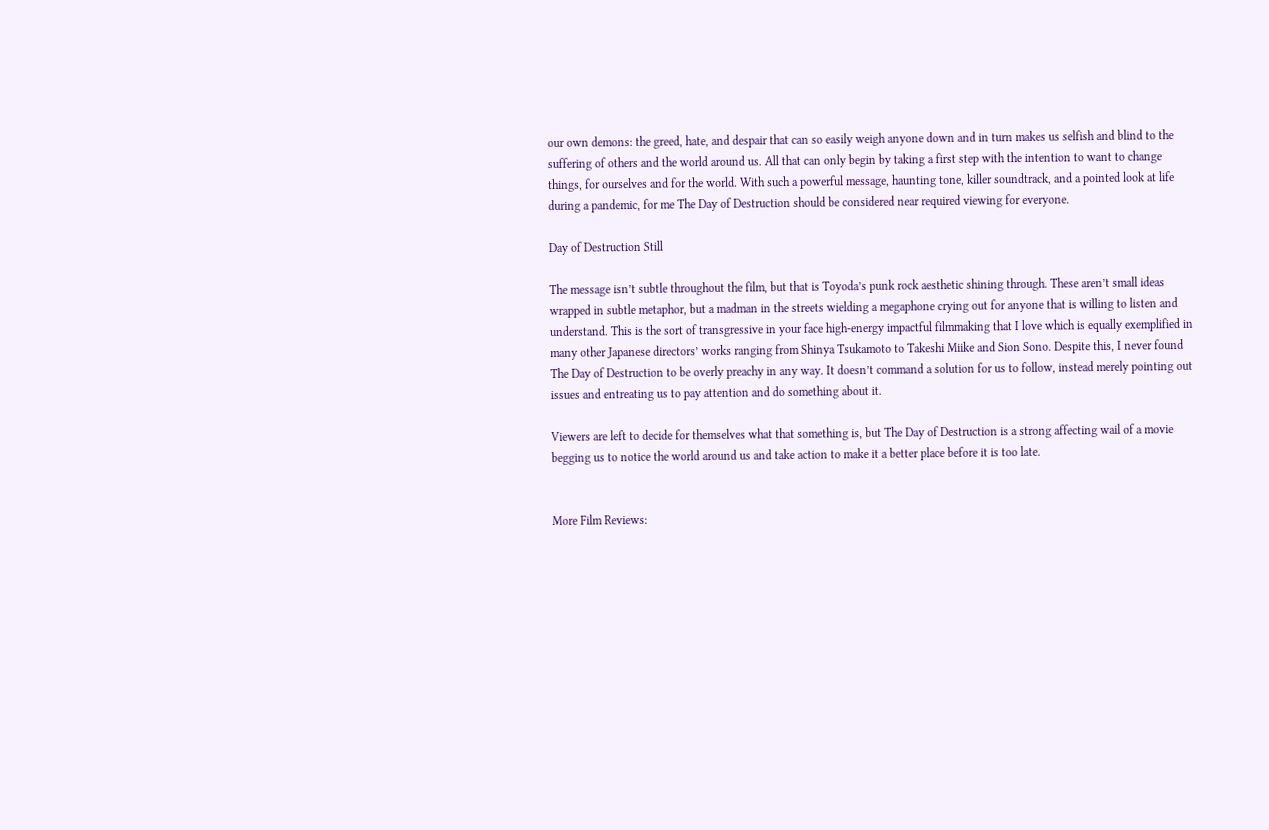our own demons: the greed, hate, and despair that can so easily weigh anyone down and in turn makes us selfish and blind to the suffering of others and the world around us. All that can only begin by taking a first step with the intention to want to change things, for ourselves and for the world. With such a powerful message, haunting tone, killer soundtrack, and a pointed look at life during a pandemic, for me The Day of Destruction should be considered near required viewing for everyone.

Day of Destruction Still

The message isn’t subtle throughout the film, but that is Toyoda’s punk rock aesthetic shining through. These aren’t small ideas wrapped in subtle metaphor, but a madman in the streets wielding a megaphone crying out for anyone that is willing to listen and understand. This is the sort of transgressive in your face high-energy impactful filmmaking that I love which is equally exemplified in many other Japanese directors’ works ranging from Shinya Tsukamoto to Takeshi Miike and Sion Sono. Despite this, I never found The Day of Destruction to be overly preachy in any way. It doesn’t command a solution for us to follow, instead merely pointing out issues and entreating us to pay attention and do something about it.

Viewers are left to decide for themselves what that something is, but The Day of Destruction is a strong affecting wail of a movie begging us to notice the world around us and take action to make it a better place before it is too late.


More Film Reviews: